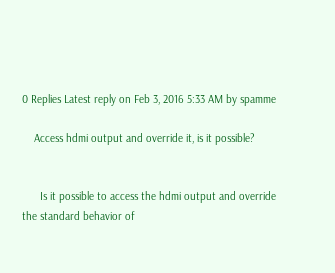0 Replies Latest reply on Feb 3, 2016 5:33 AM by spamme

    Access hdmi output and override it, is it possible?


      Is it possible to access the hdmi output and override the standard behavior of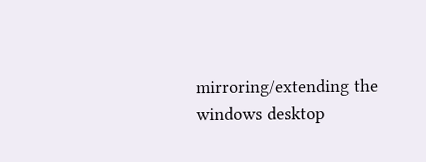mirroring/extending the windows desktop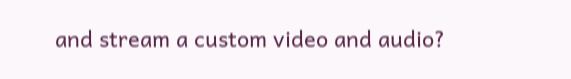and stream a custom video and audio?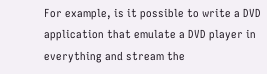For example, is it possible to write a DVD application that emulate a DVD player in everything and stream the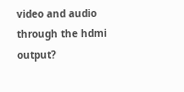video and audio through the hdmi output?